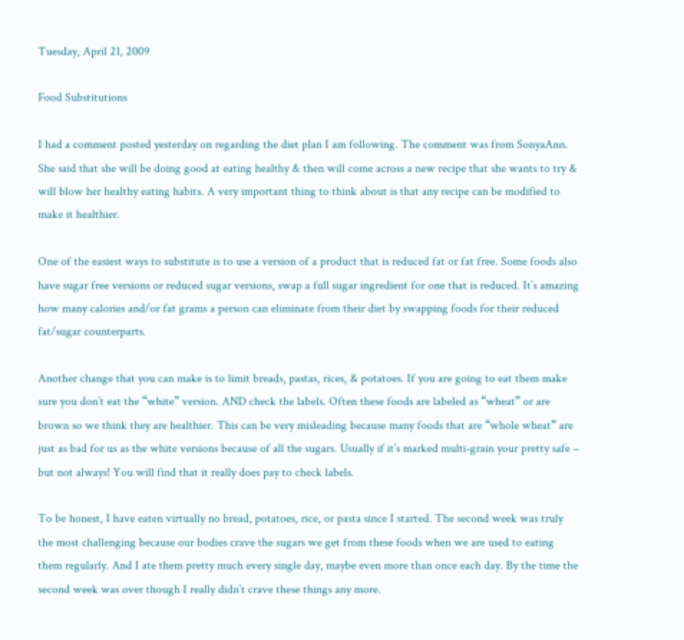Tuesday, April 21, 2009

Food Substitutions

I had a comment posted yesterday on regarding the diet plan I am following. The comment was from SonyaAnn. She said that she will be doing good at eating healthy & then will come across a new recipe that she wants to try & will blow her healthy eating habits. A very important thing to think about is that any recipe can be modified to make it healthier.

One of the easiest ways to substitute is to use a version of a product that is reduced fat or fat free. Some foods also have sugar free versions or reduced sugar versions, swap a full sugar ingredient for one that is reduced. It’s amazing how many calories and/or fat grams a person can eliminate from their diet by swapping foods for their reduced fat/sugar counterparts.

Another change that you can make is to limit breads, pastas, rices, & potatoes. If you are going to eat them make sure you don’t eat the “white” version. AND check the labels. Often these foods are labeled as “wheat” or are brown so we think they are healthier. This can be very misleading because many foods that are “whole wheat” are just as bad for us as the white versions because of all the sugars. Usually if it’s marked multi-grain your pretty safe – but not always! You will find that it really does pay to check labels.

To be honest, I have eaten virtually no bread, potatoes, rice, or pasta since I started. The second week was truly the most challenging because our bodies crave the sugars we get from these foods when we are used to eating them regularly. And I ate them pretty much every single day, maybe even more than once each day. By the time the second week was over though I really didn’t crave these things any more.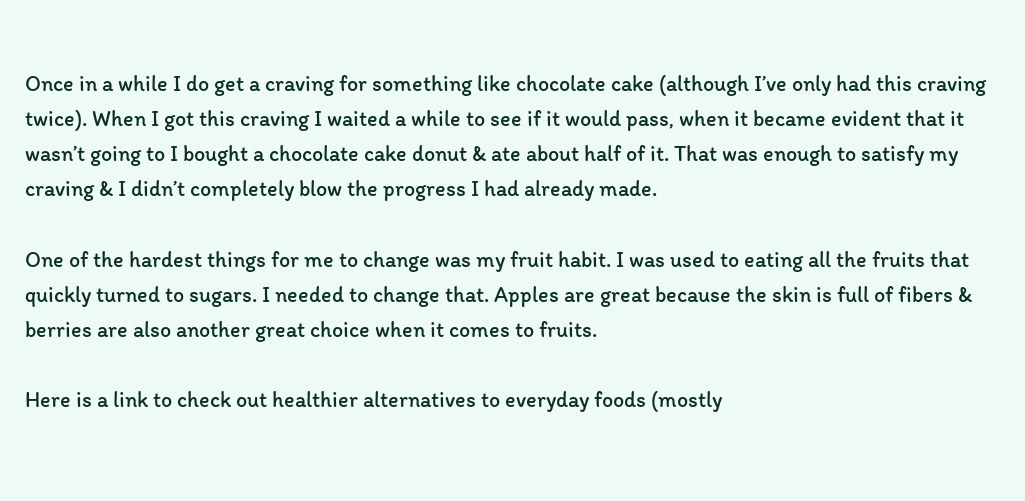Once in a while I do get a craving for something like chocolate cake (although I’ve only had this craving twice). When I got this craving I waited a while to see if it would pass, when it became evident that it wasn’t going to I bought a chocolate cake donut & ate about half of it. That was enough to satisfy my craving & I didn’t completely blow the progress I had already made.

One of the hardest things for me to change was my fruit habit. I was used to eating all the fruits that quickly turned to sugars. I needed to change that. Apples are great because the skin is full of fibers & berries are also another great choice when it comes to fruits.

Here is a link to check out healthier alternatives to everyday foods (mostly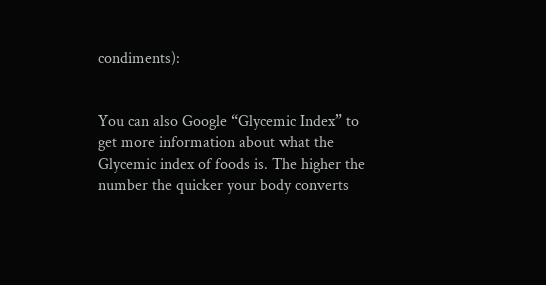condiments):


You can also Google “Glycemic Index” to get more information about what the Glycemic index of foods is. The higher the number the quicker your body converts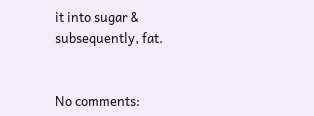it into sugar & subsequently, fat.


No comments: